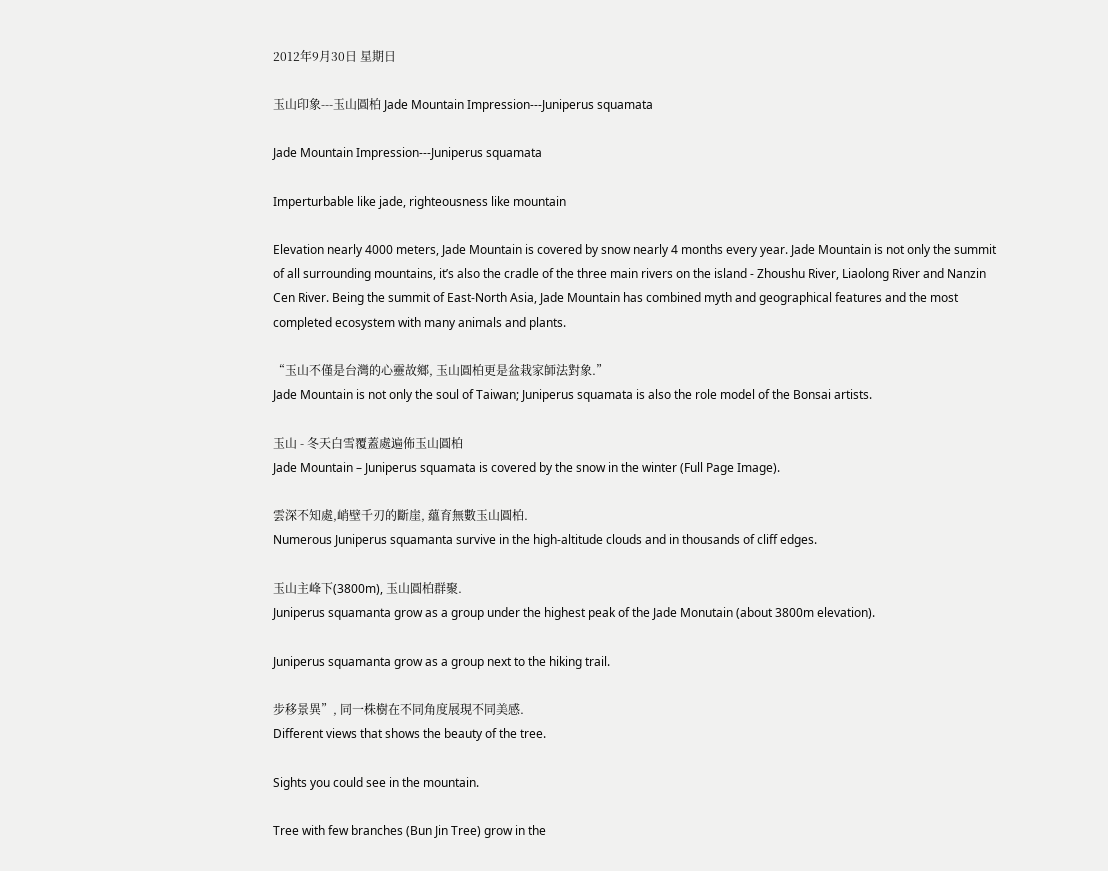2012年9月30日 星期日

玉山印象---玉山圓柏 Jade Mountain Impression---Juniperus squamata

Jade Mountain Impression---Juniperus squamata

Imperturbable like jade, righteousness like mountain

Elevation nearly 4000 meters, Jade Mountain is covered by snow nearly 4 months every year. Jade Mountain is not only the summit of all surrounding mountains, it’s also the cradle of the three main rivers on the island - Zhoushu River, Liaolong River and Nanzin Cen River. Being the summit of East-North Asia, Jade Mountain has combined myth and geographical features and the most completed ecosystem with many animals and plants.

“玉山不僅是台灣的心靈故鄉, 玉山圓柏更是盆栽家師法對象.”
Jade Mountain is not only the soul of Taiwan; Juniperus squamata is also the role model of the Bonsai artists.

玉山 - 冬天白雪覆蓋處遍佈玉山圓柏
Jade Mountain – Juniperus squamata is covered by the snow in the winter (Full Page Image).

雲深不知處,峭壁千刃的斷崖, 蘊育無數玉山圓柏.
Numerous Juniperus squamanta survive in the high-altitude clouds and in thousands of cliff edges.

玉山主峰下(3800m), 玉山圓柏群聚.
Juniperus squamanta grow as a group under the highest peak of the Jade Monutain (about 3800m elevation).

Juniperus squamanta grow as a group next to the hiking trail.

步移景異”, 同一株樹在不同角度展現不同美感.
Different views that shows the beauty of the tree.

Sights you could see in the mountain.

Tree with few branches (Bun Jin Tree) grow in the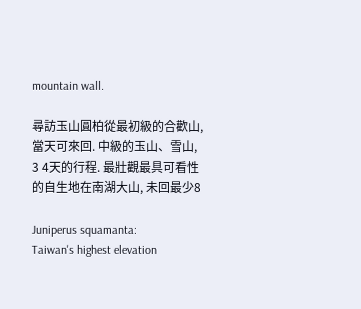mountain wall.

尋訪玉山圓柏從最初級的合歡山, 當天可來回. 中級的玉山、雪山,  3 4天的行程. 最壯觀最具可看性的自生地在南湖大山, 未回最少8

Juniperus squamanta:
Taiwan's highest elevation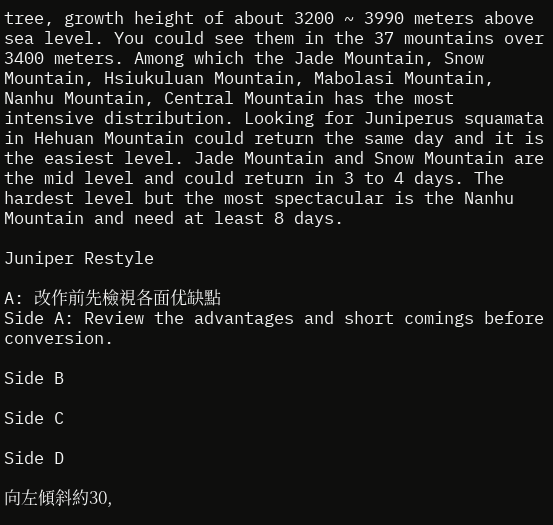tree, growth height of about 3200 ~ 3990 meters above sea level. You could see them in the 37 mountains over 3400 meters. Among which the Jade Mountain, Snow Mountain, Hsiukuluan Mountain, Mabolasi Mountain, Nanhu Mountain, Central Mountain has the most intensive distribution. Looking for Juniperus squamata in Hehuan Mountain could return the same day and it is the easiest level. Jade Mountain and Snow Mountain are the mid level and could return in 3 to 4 days. The hardest level but the most spectacular is the Nanhu Mountain and need at least 8 days.

Juniper Restyle

A: 改作前先檢視各面优缺點
Side A: Review the advantages and short comings before conversion.

Side B

Side C

Side D

向左傾斜約30,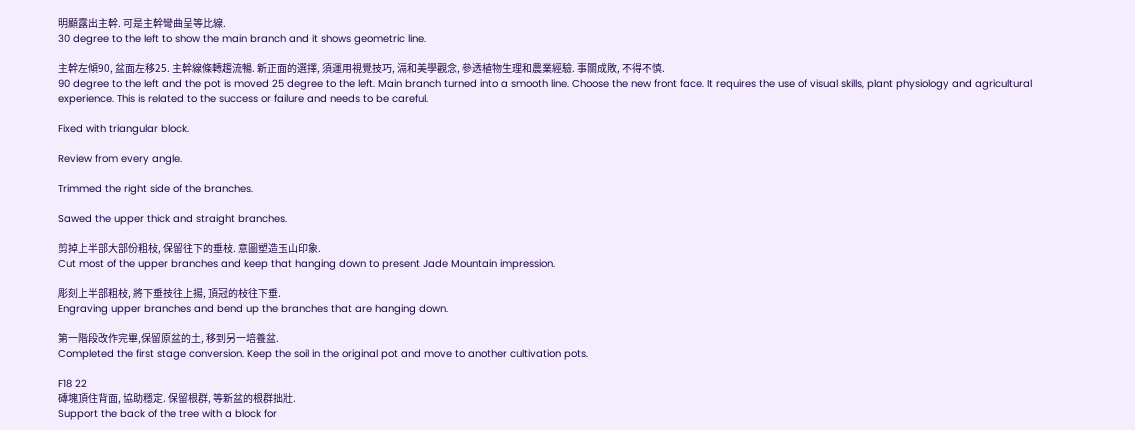明顯露出主幹. 可是主幹彎曲呈等比線.
30 degree to the left to show the main branch and it shows geometric line.

主幹左傾90, 盆面左移25. 主幹線條轉趨流暢. 新正面的選擇, 須運用視覺技巧, 滆和美學觀念, 參透植物生理和農業經驗. 事關成敗, 不得不慎.
90 degree to the left and the pot is moved 25 degree to the left. Main branch turned into a smooth line. Choose the new front face. It requires the use of visual skills, plant physiology and agricultural experience. This is related to the success or failure and needs to be careful.

Fixed with triangular block.

Review from every angle.

Trimmed the right side of the branches.

Sawed the upper thick and straight branches.

剪掉上半部大部份粗枝, 保留往下的垂枝. 意圖塑造玉山印象.
Cut most of the upper branches and keep that hanging down to present Jade Mountain impression.

彫刻上半部粗枝, 將下垂技往上揚, 頂冠的枝往下垂.
Engraving upper branches and bend up the branches that are hanging down.

第一階段改作完畢,保留原盆的土, 移到另一培養盆.
Completed the first stage conversion. Keep the soil in the original pot and move to another cultivation pots.

F18 22
磚塊頂住背面, 協助穩定. 保留根群, 等新盆的根群拙壯.
Support the back of the tree with a block for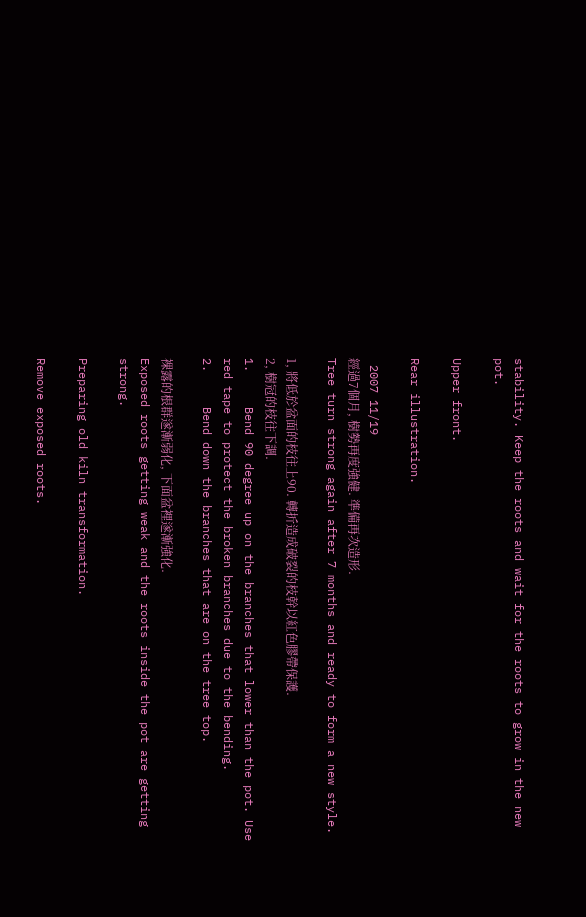stability. Keep the roots and wait for the roots to grow in the new pot.

Upper front.

Rear illustration.

 2007 11/19
經過7個月, 樹勢再度強健. 準備再次造形.
Tree turn strong again after 7 months and ready to form a new style.

1, 將低於盆面的枝往上90. 轉折造成破裂的枝幹以紅色膠帶保護.
2, 樹冠的枝往下調.
1.     Bend 90 degree up on the branches that lower than the pot. Use red tape to protect the broken branches due to the bending.
2.     Bend down the branches that are on the tree top.

裸露的根群遂漸弱化, 下面盆裡遂漸強化.
Exposed roots getting weak and the roots inside the pot are getting strong.

Preparing old kiln transformation.

Remove exposed roots.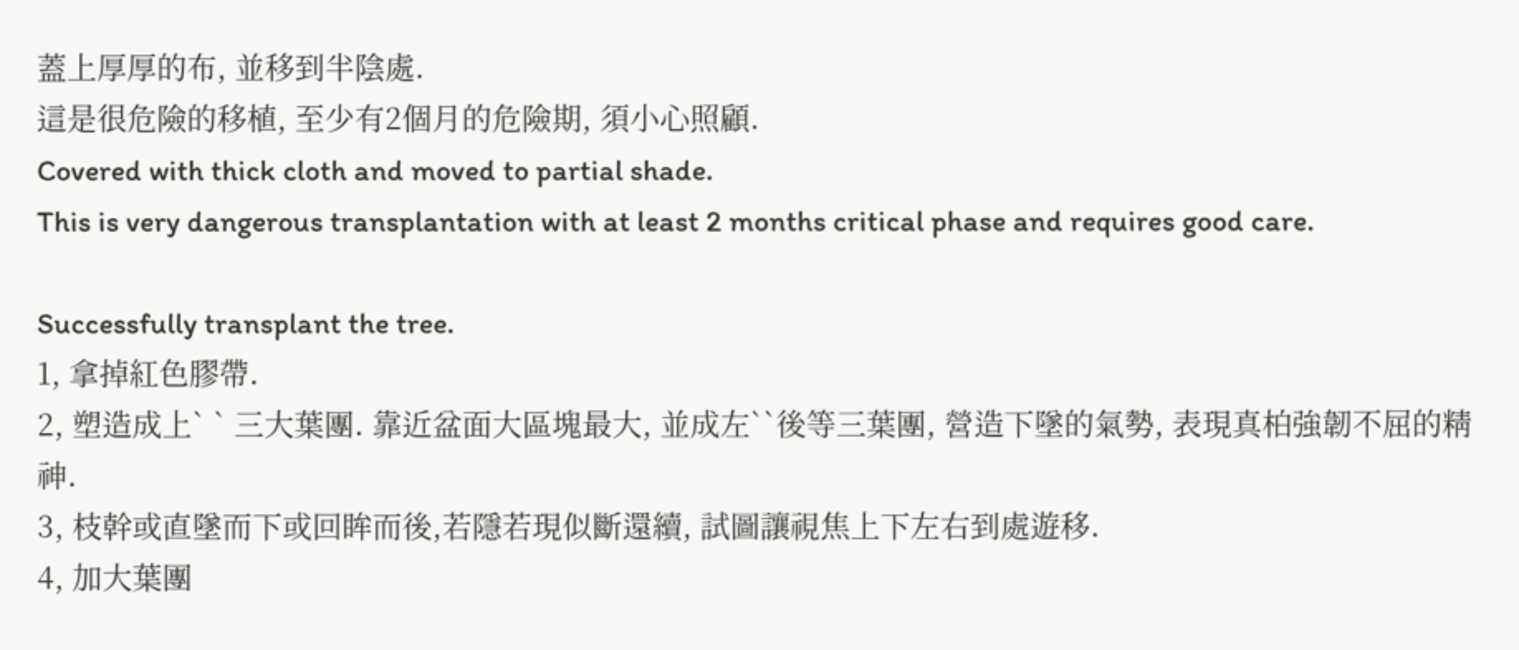蓋上厚厚的布, 並移到半陰處.
這是很危險的移植, 至少有2個月的危險期, 須小心照顧.
Covered with thick cloth and moved to partial shade.
This is very dangerous transplantation with at least 2 months critical phase and requires good care.

Successfully transplant the tree.
1, 拿掉紅色膠帶.
2, 塑造成上` ` 三大葉團. 靠近盆面大區塊最大, 並成左``後等三葉團, 營造下墜的氣勢, 表現真柏強韌不屈的精神.
3, 枝幹或直墜而下或回眸而後,若隱若現似斷還續, 試圖讓視焦上下左右到處遊移.
4, 加大葉團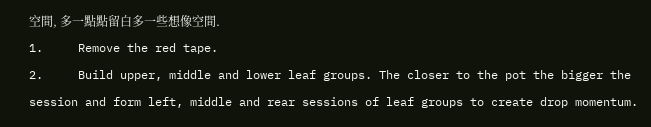空間, 多一點點留白多一些想像空間.
1.     Remove the red tape.
2.     Build upper, middle and lower leaf groups. The closer to the pot the bigger the session and form left, middle and rear sessions of leaf groups to create drop momentum.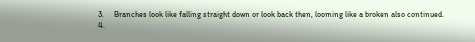3.     Branches look like falling straight down or look back then, looming like a broken also continued.
4.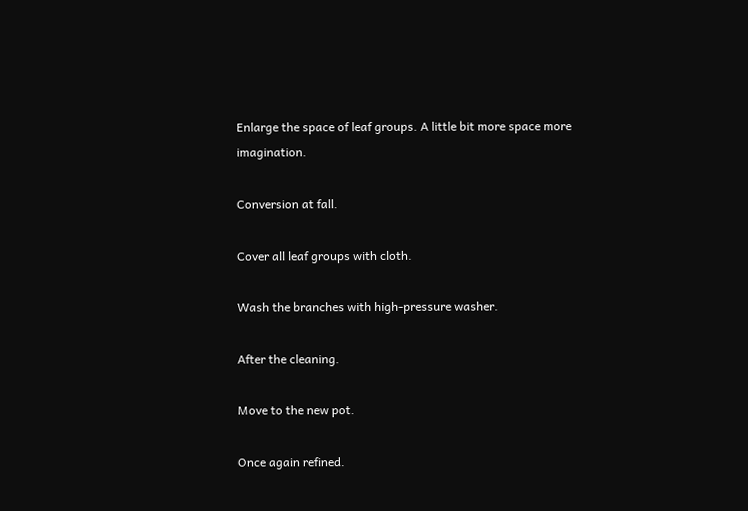Enlarge the space of leaf groups. A little bit more space more imagination.

Conversion at fall.

Cover all leaf groups with cloth.

Wash the branches with high-pressure washer.

After the cleaning.

Move to the new pot.

Once again refined.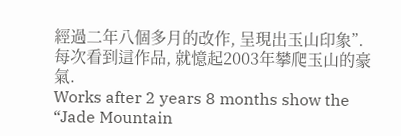經過二年八個多月的改作, 呈現出玉山印象”.
每次看到這作品, 就憶起2003年攀爬玉山的豪氣.
Works after 2 years 8 months show the “Jade Mountain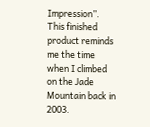Impression”. This finished product reminds me the time when I climbed on the Jade Mountain back in 2003.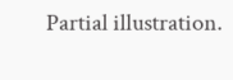Partial illustration.